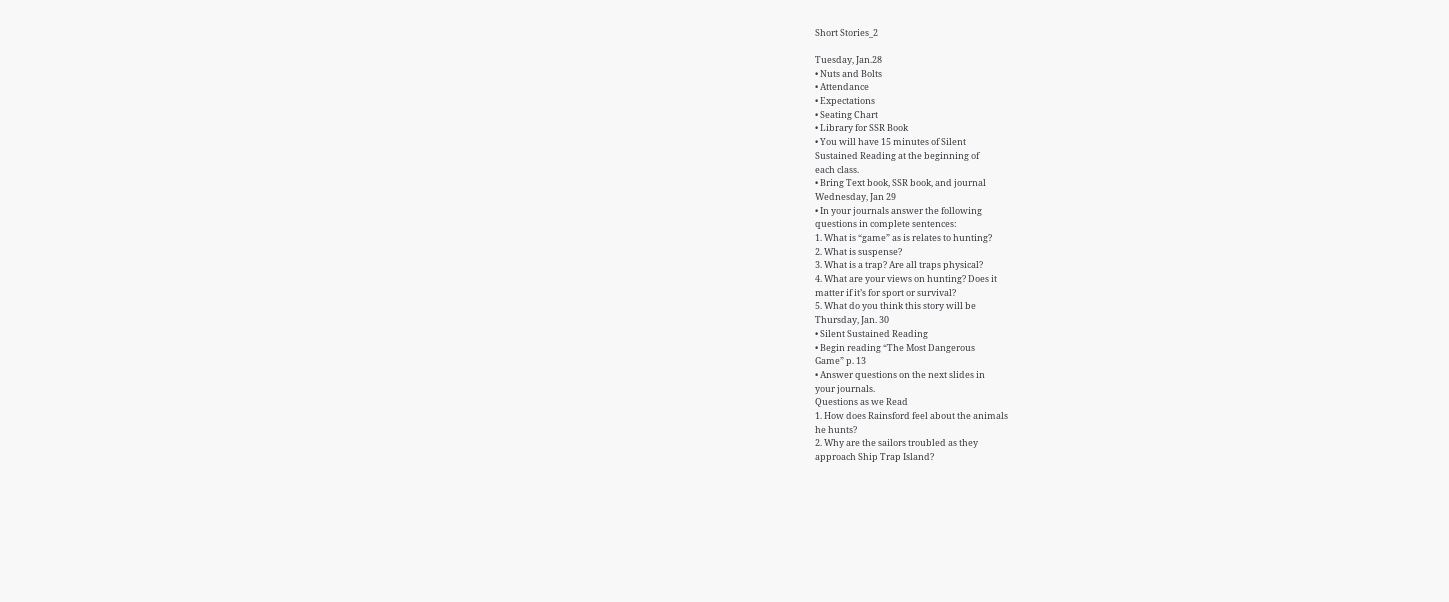Short Stories_2

Tuesday, Jan.28
• Nuts and Bolts
• Attendance
• Expectations
• Seating Chart
• Library for SSR Book
• You will have 15 minutes of Silent
Sustained Reading at the beginning of
each class.
• Bring Text book, SSR book, and journal
Wednesday, Jan 29
• In your journals answer the following
questions in complete sentences:
1. What is “game” as is relates to hunting?
2. What is suspense?
3. What is a trap? Are all traps physical?
4. What are your views on hunting? Does it
matter if it’s for sport or survival?
5. What do you think this story will be
Thursday, Jan. 30
• Silent Sustained Reading
• Begin reading “The Most Dangerous
Game” p. 13
• Answer questions on the next slides in
your journals.
Questions as we Read
1. How does Rainsford feel about the animals
he hunts?
2. Why are the sailors troubled as they
approach Ship Trap Island?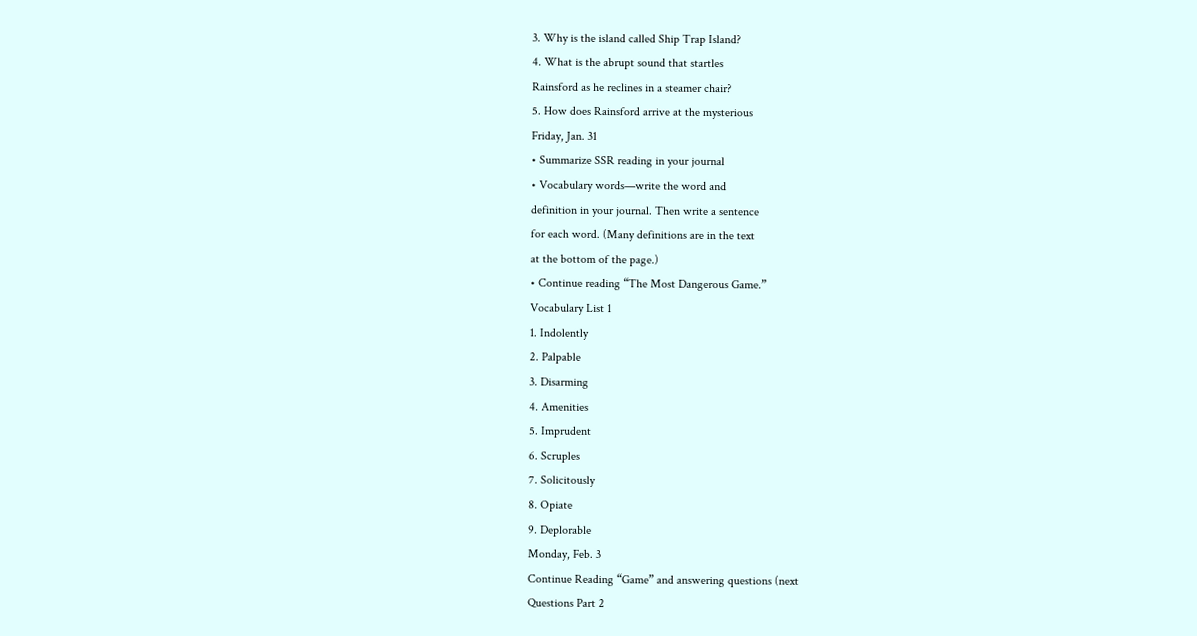3. Why is the island called Ship Trap Island?
4. What is the abrupt sound that startles
Rainsford as he reclines in a steamer chair?
5. How does Rainsford arrive at the mysterious
Friday, Jan. 31
• Summarize SSR reading in your journal
• Vocabulary words—write the word and
definition in your journal. Then write a sentence
for each word. (Many definitions are in the text
at the bottom of the page.)
• Continue reading “The Most Dangerous Game.”
Vocabulary List 1
1. Indolently
2. Palpable
3. Disarming
4. Amenities
5. Imprudent
6. Scruples
7. Solicitously
8. Opiate
9. Deplorable
Monday, Feb. 3
Continue Reading “Game” and answering questions (next
Questions Part 2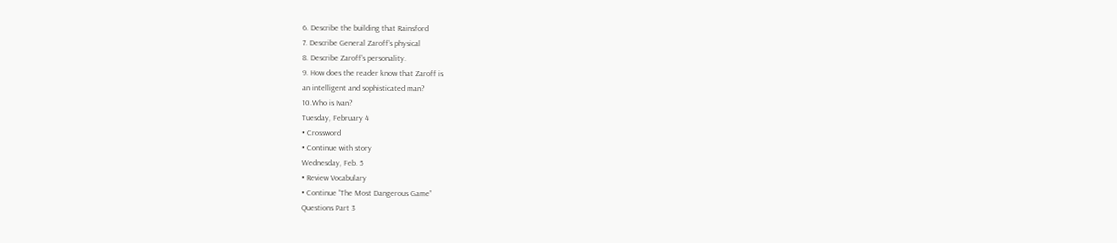6. Describe the building that Rainsford
7. Describe General Zaroff’s physical
8. Describe Zaroff’s personality.
9. How does the reader know that Zaroff is
an intelligent and sophisticated man?
10.Who is Ivan?
Tuesday, February 4
• Crossword
• Continue with story
Wednesday, Feb. 5
• Review Vocabulary
• Continue “The Most Dangerous Game”
Questions Part 3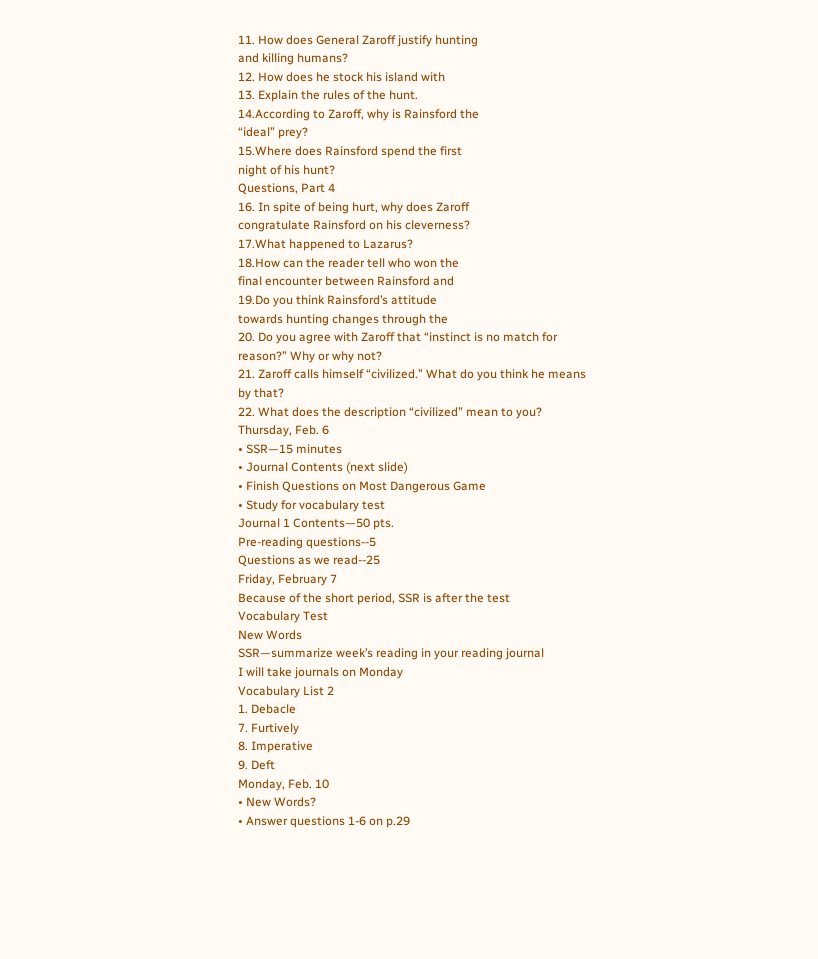11. How does General Zaroff justify hunting
and killing humans?
12. How does he stock his island with
13. Explain the rules of the hunt.
14.According to Zaroff, why is Rainsford the
“ideal” prey?
15.Where does Rainsford spend the first
night of his hunt?
Questions, Part 4
16. In spite of being hurt, why does Zaroff
congratulate Rainsford on his cleverness?
17.What happened to Lazarus?
18.How can the reader tell who won the
final encounter between Rainsford and
19.Do you think Rainsford’s attitude
towards hunting changes through the
20. Do you agree with Zaroff that “instinct is no match for
reason?” Why or why not?
21. Zaroff calls himself “civilized.” What do you think he means
by that?
22. What does the description “civilized” mean to you?
Thursday, Feb. 6
• SSR—15 minutes
• Journal Contents (next slide)
• Finish Questions on Most Dangerous Game
• Study for vocabulary test
Journal 1 Contents—50 pts.
Pre-reading questions--5
Questions as we read--25
Friday, February 7
Because of the short period, SSR is after the test
Vocabulary Test
New Words
SSR—summarize week’s reading in your reading journal
I will take journals on Monday
Vocabulary List 2
1. Debacle
7. Furtively
8. Imperative
9. Deft
Monday, Feb. 10
• New Words?
• Answer questions 1-6 on p.29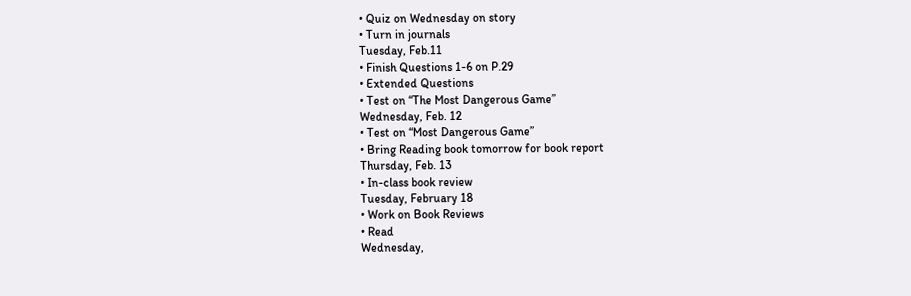• Quiz on Wednesday on story
• Turn in journals
Tuesday, Feb.11
• Finish Questions 1-6 on P.29
• Extended Questions
• Test on “The Most Dangerous Game”
Wednesday, Feb. 12
• Test on “Most Dangerous Game”
• Bring Reading book tomorrow for book report
Thursday, Feb. 13
• In-class book review
Tuesday, February 18
• Work on Book Reviews
• Read
Wednesday,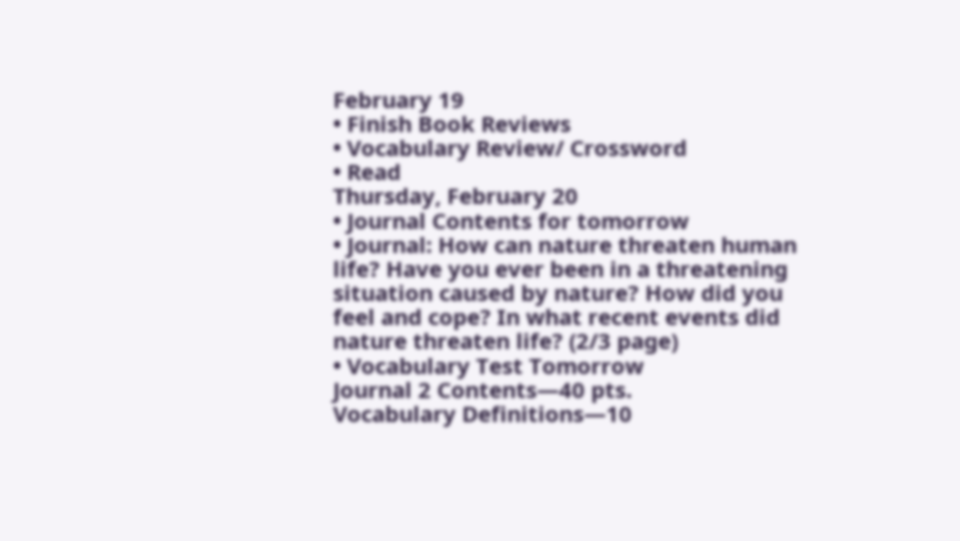February 19
• Finish Book Reviews
• Vocabulary Review/ Crossword
• Read
Thursday, February 20
• Journal Contents for tomorrow
• Journal: How can nature threaten human
life? Have you ever been in a threatening
situation caused by nature? How did you
feel and cope? In what recent events did
nature threaten life? (2/3 page)
• Vocabulary Test Tomorrow
Journal 2 Contents—40 pts.
Vocabulary Definitions—10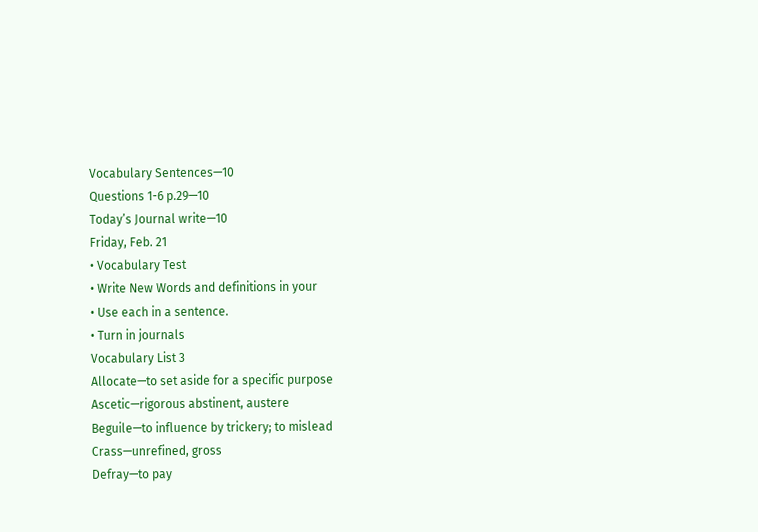Vocabulary Sentences—10
Questions 1-6 p.29—10
Today’s Journal write—10
Friday, Feb. 21
• Vocabulary Test
• Write New Words and definitions in your
• Use each in a sentence.
• Turn in journals
Vocabulary List 3
Allocate—to set aside for a specific purpose
Ascetic—rigorous abstinent, austere
Beguile—to influence by trickery; to mislead
Crass—unrefined, gross
Defray—to pay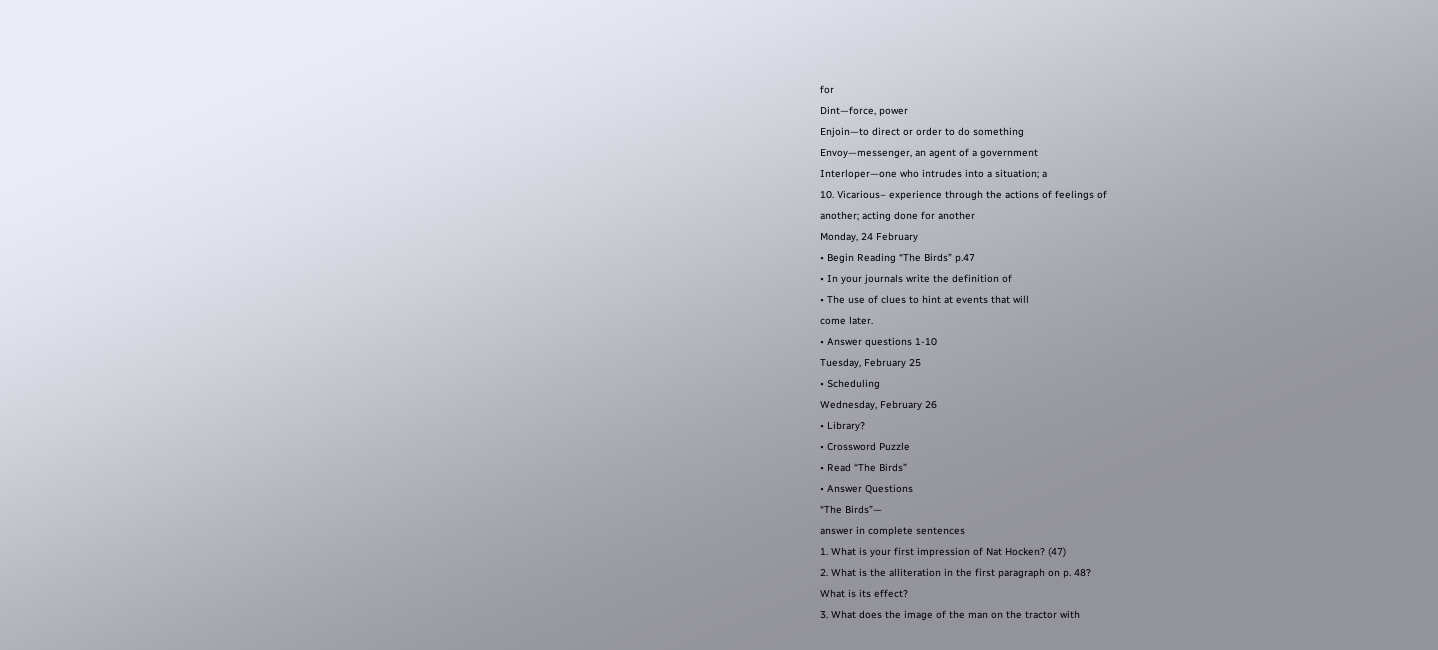for
Dint—force, power
Enjoin—to direct or order to do something
Envoy—messenger, an agent of a government
Interloper—one who intrudes into a situation; a
10. Vicarious– experience through the actions of feelings of
another; acting done for another
Monday, 24 February
• Begin Reading “The Birds” p.47
• In your journals write the definition of
• The use of clues to hint at events that will
come later.
• Answer questions 1-10
Tuesday, February 25
• Scheduling
Wednesday, February 26
• Library?
• Crossword Puzzle
• Read “The Birds”
• Answer Questions
“The Birds”—
answer in complete sentences
1. What is your first impression of Nat Hocken? (47)
2. What is the alliteration in the first paragraph on p. 48?
What is its effect?
3. What does the image of the man on the tractor with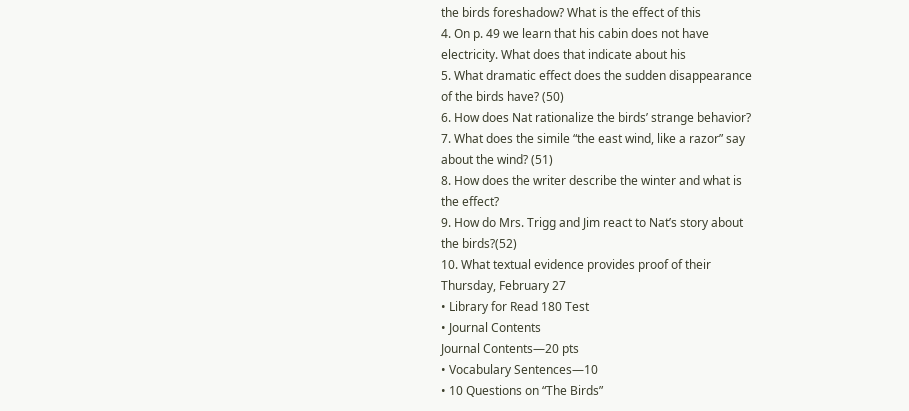the birds foreshadow? What is the effect of this
4. On p. 49 we learn that his cabin does not have
electricity. What does that indicate about his
5. What dramatic effect does the sudden disappearance
of the birds have? (50)
6. How does Nat rationalize the birds’ strange behavior?
7. What does the simile “the east wind, like a razor” say
about the wind? (51)
8. How does the writer describe the winter and what is
the effect?
9. How do Mrs. Trigg and Jim react to Nat’s story about
the birds?(52)
10. What textual evidence provides proof of their
Thursday, February 27
• Library for Read 180 Test
• Journal Contents
Journal Contents—20 pts
• Vocabulary Sentences—10
• 10 Questions on “The Birds”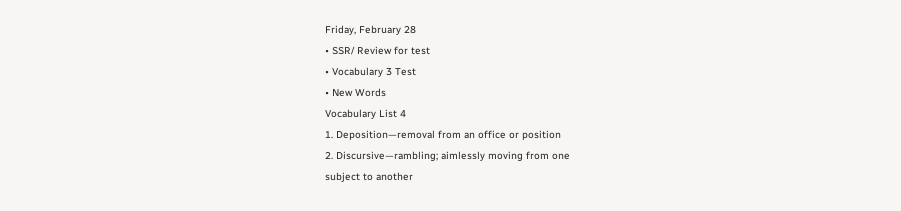Friday, February 28
• SSR/ Review for test
• Vocabulary 3 Test
• New Words
Vocabulary List 4
1. Deposition—removal from an office or position
2. Discursive—rambling; aimlessly moving from one
subject to another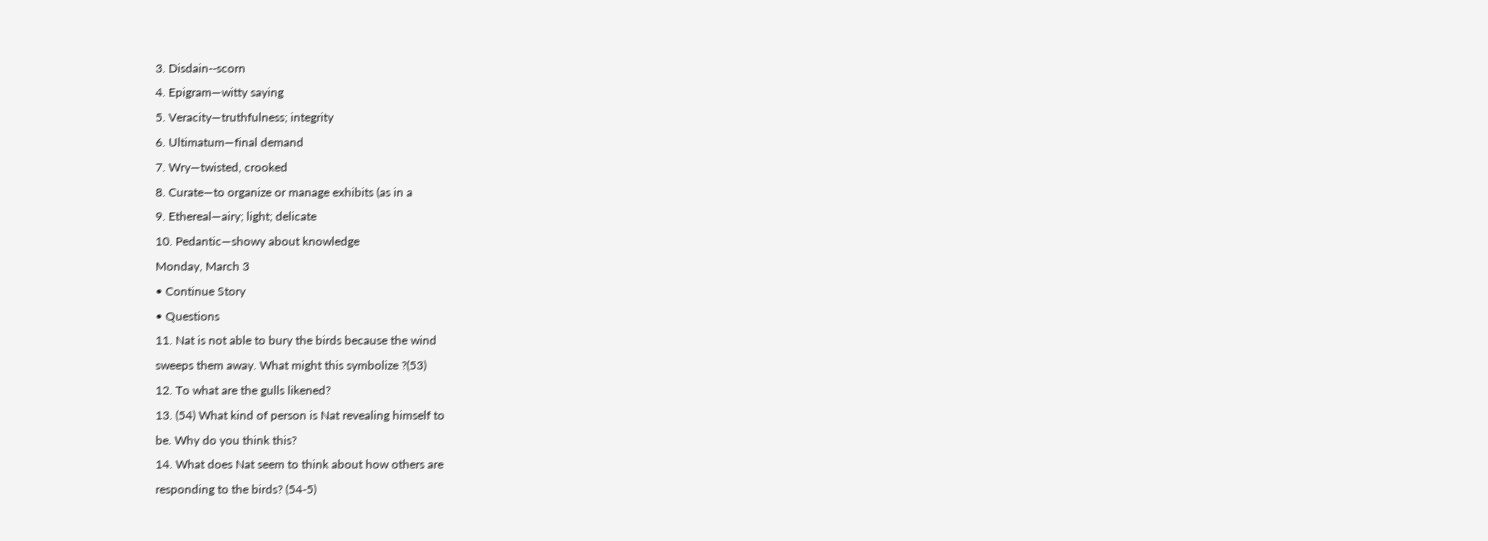3. Disdain--scorn
4. Epigram—witty saying
5. Veracity—truthfulness; integrity
6. Ultimatum—final demand
7. Wry—twisted, crooked
8. Curate—to organize or manage exhibits (as in a
9. Ethereal—airy; light; delicate
10. Pedantic—showy about knowledge
Monday, March 3
• Continue Story
• Questions
11. Nat is not able to bury the birds because the wind
sweeps them away. What might this symbolize ?(53)
12. To what are the gulls likened?
13. (54) What kind of person is Nat revealing himself to
be. Why do you think this?
14. What does Nat seem to think about how others are
responding to the birds? (54-5)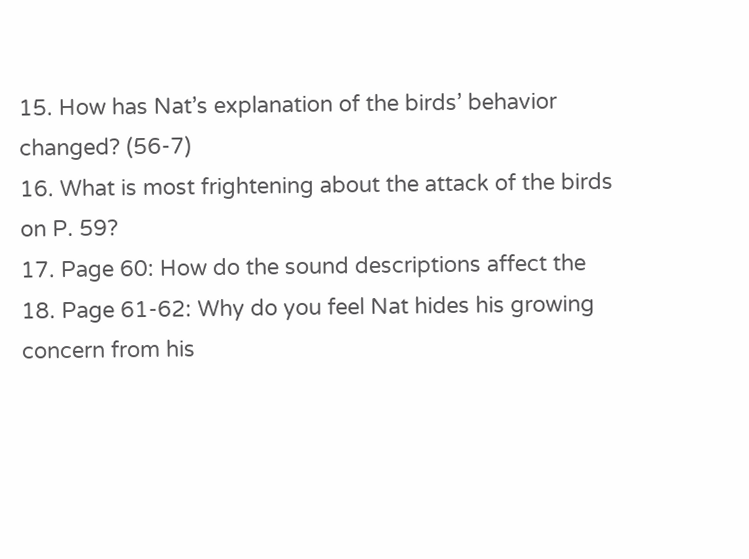15. How has Nat’s explanation of the birds’ behavior
changed? (56-7)
16. What is most frightening about the attack of the birds
on P. 59?
17. Page 60: How do the sound descriptions affect the
18. Page 61-62: Why do you feel Nat hides his growing
concern from his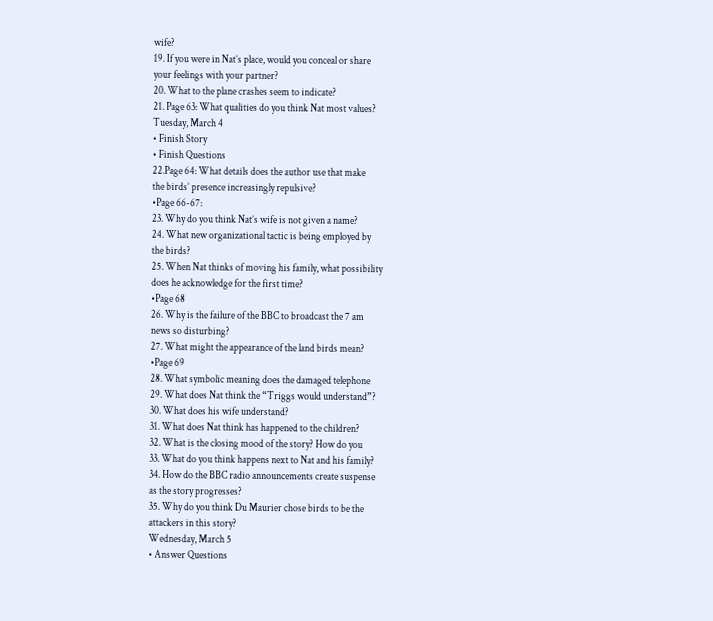wife?
19. If you were in Nat’s place, would you conceal or share
your feelings with your partner?
20. What to the plane crashes seem to indicate?
21. Page 63: What qualities do you think Nat most values?
Tuesday, March 4
• Finish Story
• Finish Questions
22.Page 64: What details does the author use that make
the birds’ presence increasingly repulsive?
•Page 66-67:
23. Why do you think Nat’s wife is not given a name?
24. What new organizational tactic is being employed by
the birds?
25. When Nat thinks of moving his family, what possibility
does he acknowledge for the first time?
•Page 68
26. Why is the failure of the BBC to broadcast the 7 am
news so disturbing?
27. What might the appearance of the land birds mean?
•Page 69
28. What symbolic meaning does the damaged telephone
29. What does Nat think the “Triggs would understand”?
30. What does his wife understand?
31. What does Nat think has happened to the children?
32. What is the closing mood of the story? How do you
33. What do you think happens next to Nat and his family?
34. How do the BBC radio announcements create suspense
as the story progresses?
35. Why do you think Du Maurier chose birds to be the
attackers in this story?
Wednesday, March 5
• Answer Questions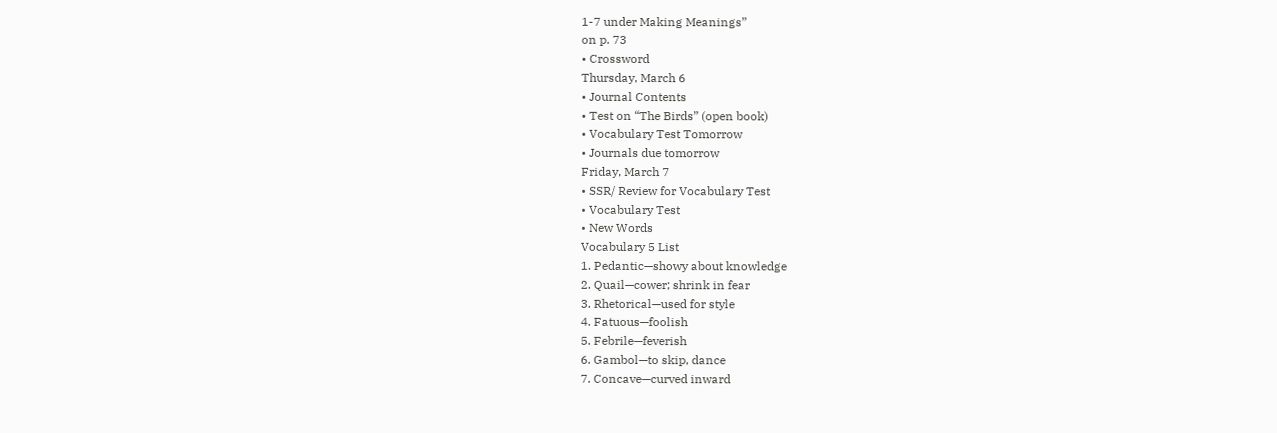1-7 under Making Meanings”
on p. 73
• Crossword
Thursday, March 6
• Journal Contents
• Test on “The Birds” (open book)
• Vocabulary Test Tomorrow
• Journals due tomorrow
Friday, March 7
• SSR/ Review for Vocabulary Test
• Vocabulary Test
• New Words
Vocabulary 5 List
1. Pedantic—showy about knowledge
2. Quail—cower; shrink in fear
3. Rhetorical—used for style
4. Fatuous—foolish
5. Febrile—feverish
6. Gambol—to skip, dance
7. Concave—curved inward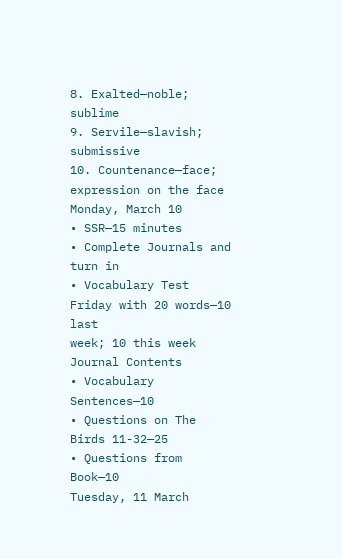8. Exalted—noble; sublime
9. Servile—slavish; submissive
10. Countenance—face; expression on the face
Monday, March 10
• SSR—15 minutes
• Complete Journals and turn in
• Vocabulary Test Friday with 20 words—10 last
week; 10 this week
Journal Contents
• Vocabulary Sentences—10
• Questions on The Birds 11-32—25
• Questions from Book—10
Tuesday, 11 March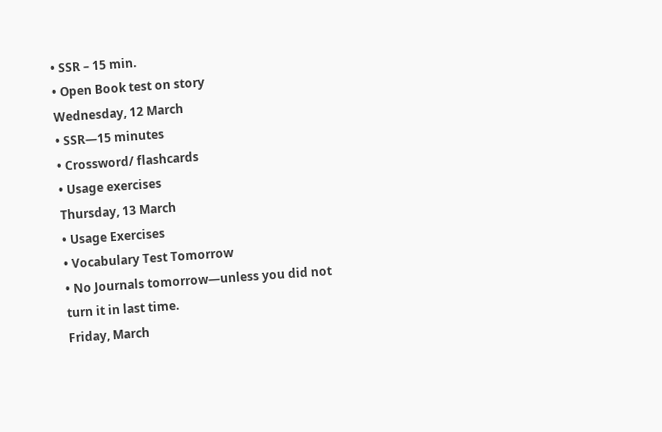• SSR – 15 min.
• Open Book test on story
Wednesday, 12 March
• SSR—15 minutes
• Crossword/ flashcards
• Usage exercises
Thursday, 13 March
• Usage Exercises
• Vocabulary Test Tomorrow
• No Journals tomorrow—unless you did not
turn it in last time.
Friday, March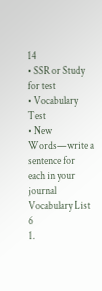14
• SSR or Study for test
• Vocabulary Test
• New Words—write a sentence for
each in your journal
Vocabulary List 6
1.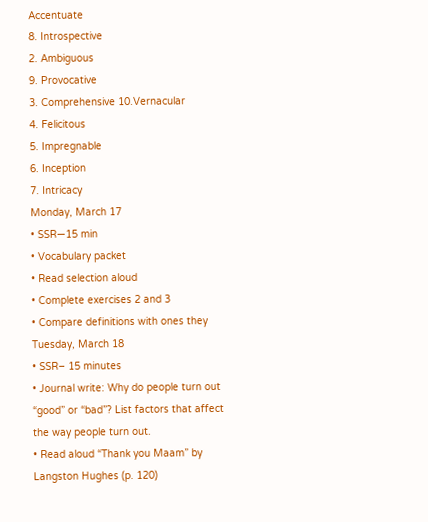Accentuate
8. Introspective
2. Ambiguous
9. Provocative
3. Comprehensive 10.Vernacular
4. Felicitous
5. Impregnable
6. Inception
7. Intricacy
Monday, March 17
• SSR—15 min
• Vocabulary packet
• Read selection aloud
• Complete exercises 2 and 3
• Compare definitions with ones they
Tuesday, March 18
• SSR– 15 minutes
• Journal write: Why do people turn out
“good” or “bad”? List factors that affect
the way people turn out.
• Read aloud “Thank you Maam” by
Langston Hughes (p. 120)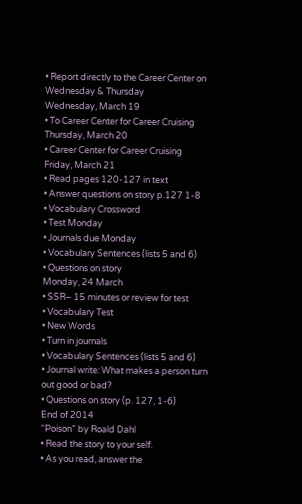• Report directly to the Career Center on
Wednesday & Thursday
Wednesday, March 19
• To Career Center for Career Cruising
Thursday, March 20
• Career Center for Career Cruising
Friday, March 21
• Read pages 120-127 in text
• Answer questions on story p.127 1-8
• Vocabulary Crossword
• Test Monday
• Journals due Monday
• Vocabulary Sentences (lists 5 and 6)
• Questions on story
Monday, 24 March
• SSR– 15 minutes or review for test
• Vocabulary Test
• New Words
• Turn in journals
• Vocabulary Sentences (lists 5 and 6)
• Journal write: What makes a person turn
out good or bad?
• Questions on story (p. 127, 1-6)
End of 2014
“Poison” by Roald Dahl
• Read the story to your self.
• As you read, answer the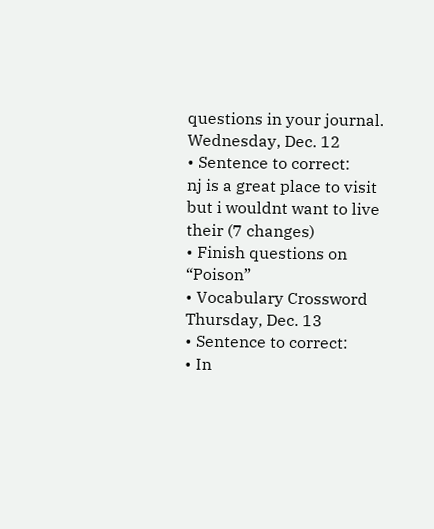questions in your journal.
Wednesday, Dec. 12
• Sentence to correct:
nj is a great place to visit but i wouldnt want to live
their (7 changes)
• Finish questions on “Poison”
• Vocabulary Crossword
Thursday, Dec. 13
• Sentence to correct:
• In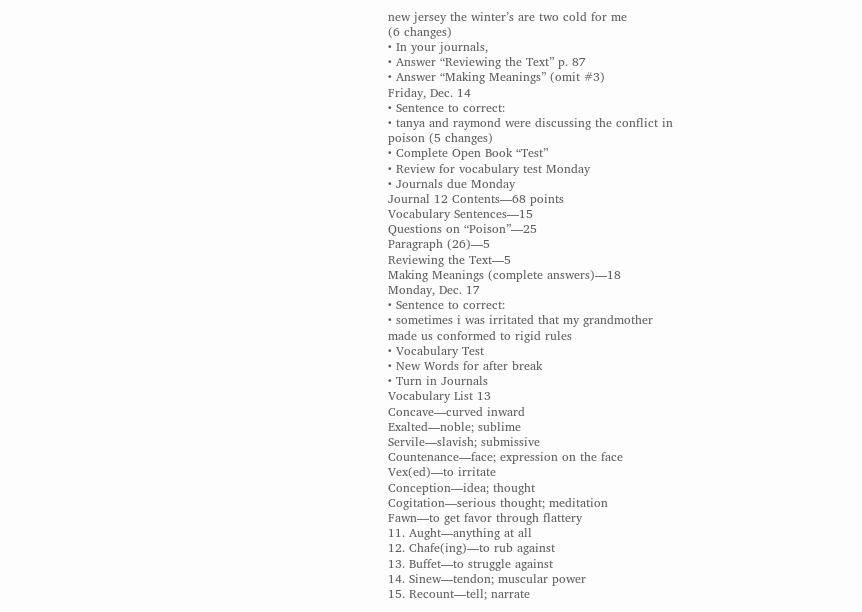new jersey the winter’s are two cold for me
(6 changes)
• In your journals,
• Answer “Reviewing the Text” p. 87
• Answer “Making Meanings” (omit #3)
Friday, Dec. 14
• Sentence to correct:
• tanya and raymond were discussing the conflict in
poison (5 changes)
• Complete Open Book “Test”
• Review for vocabulary test Monday
• Journals due Monday
Journal 12 Contents—68 points
Vocabulary Sentences—15
Questions on “Poison”—25
Paragraph (26)—5
Reviewing the Text—5
Making Meanings (complete answers)—18
Monday, Dec. 17
• Sentence to correct:
• sometimes i was irritated that my grandmother
made us conformed to rigid rules
• Vocabulary Test
• New Words for after break
• Turn in Journals
Vocabulary List 13
Concave—curved inward
Exalted—noble; sublime
Servile—slavish; submissive
Countenance—face; expression on the face
Vex(ed)—to irritate
Conception—idea; thought
Cogitation—serious thought; meditation
Fawn—to get favor through flattery
11. Aught—anything at all
12. Chafe(ing)—to rub against
13. Buffet—to struggle against
14. Sinew—tendon; muscular power
15. Recount—tell; narrate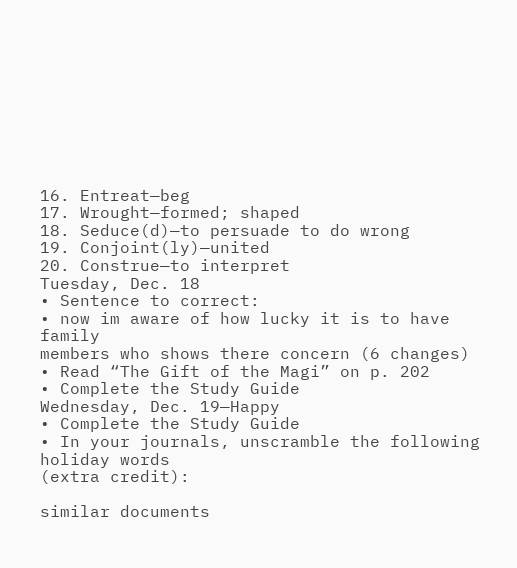16. Entreat—beg
17. Wrought—formed; shaped
18. Seduce(d)—to persuade to do wrong
19. Conjoint(ly)—united
20. Construe—to interpret
Tuesday, Dec. 18
• Sentence to correct:
• now im aware of how lucky it is to have family
members who shows there concern (6 changes)
• Read “The Gift of the Magi” on p. 202
• Complete the Study Guide
Wednesday, Dec. 19—Happy
• Complete the Study Guide
• In your journals, unscramble the following holiday words
(extra credit):

similar documents